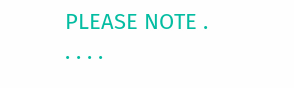PLEASE NOTE . . . . .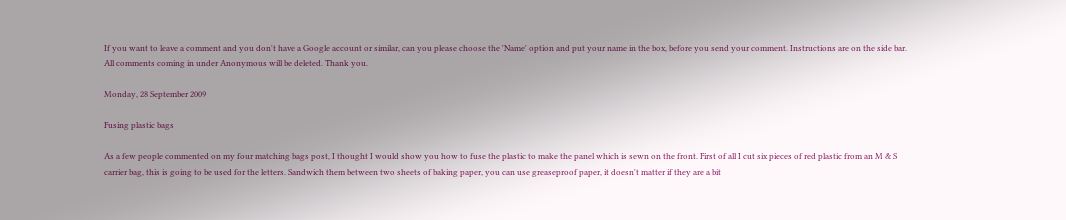If you want to leave a comment and you don't have a Google account or similar, can you please choose the 'Name' option and put your name in the box, before you send your comment. Instructions are on the side bar. All comments coming in under Anonymous will be deleted. Thank you.

Monday, 28 September 2009

Fusing plastic bags

As a few people commented on my four matching bags post, I thought I would show you how to fuse the plastic to make the panel which is sewn on the front. First of all I cut six pieces of red plastic from an M & S carrier bag, this is going to be used for the letters. Sandwich them between two sheets of baking paper, you can use greaseproof paper, it doesn't matter if they are a bit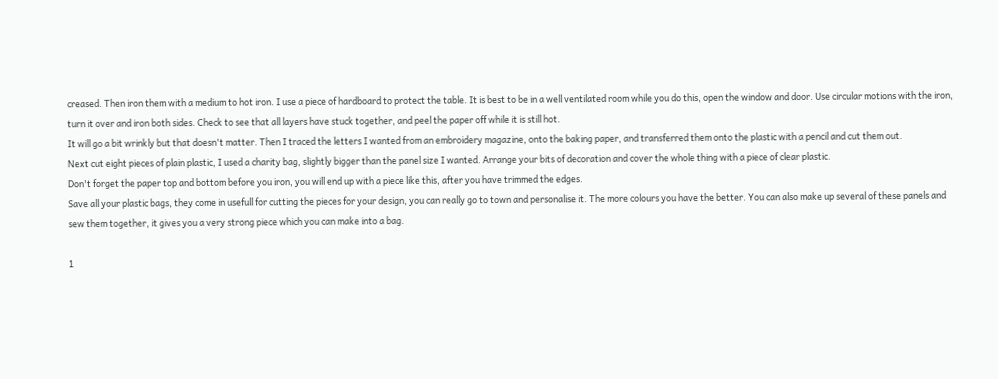creased. Then iron them with a medium to hot iron. I use a piece of hardboard to protect the table. It is best to be in a well ventilated room while you do this, open the window and door. Use circular motions with the iron, turn it over and iron both sides. Check to see that all layers have stuck together, and peel the paper off while it is still hot.
It will go a bit wrinkly but that doesn't matter. Then I traced the letters I wanted from an embroidery magazine, onto the baking paper, and transferred them onto the plastic with a pencil and cut them out.
Next cut eight pieces of plain plastic, I used a charity bag, slightly bigger than the panel size I wanted. Arrange your bits of decoration and cover the whole thing with a piece of clear plastic.
Don't forget the paper top and bottom before you iron, you will end up with a piece like this, after you have trimmed the edges.
Save all your plastic bags, they come in usefull for cutting the pieces for your design, you can really go to town and personalise it. The more colours you have the better. You can also make up several of these panels and sew them together, it gives you a very strong piece which you can make into a bag.

1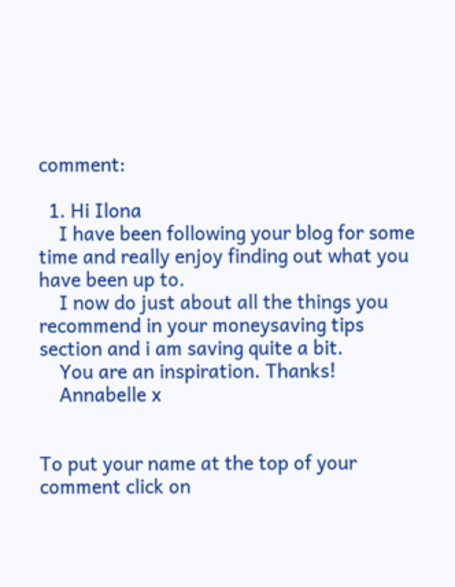comment:

  1. Hi Ilona
    I have been following your blog for some time and really enjoy finding out what you have been up to.
    I now do just about all the things you recommend in your moneysaving tips section and i am saving quite a bit.
    You are an inspiration. Thanks!
    Annabelle x


To put your name at the top of your comment click on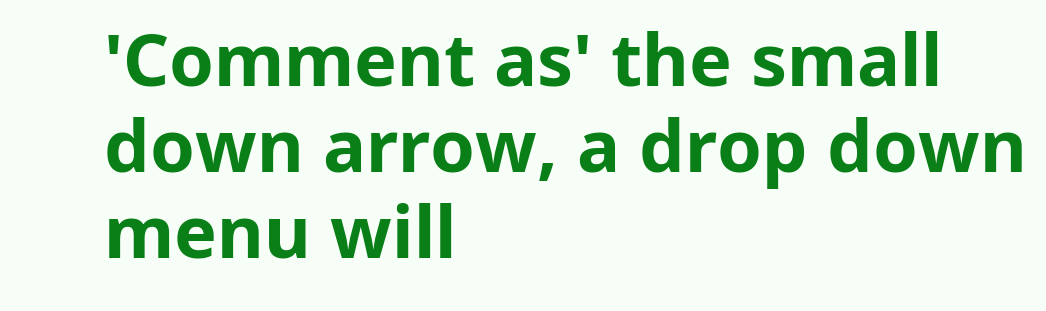'Comment as' the small down arrow, a drop down menu will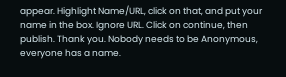appear. Highlight Name/URL, click on that, and put your name in the box. Ignore URL. Click on continue, then publish. Thank you. Nobody needs to be Anonymous, everyone has a name.